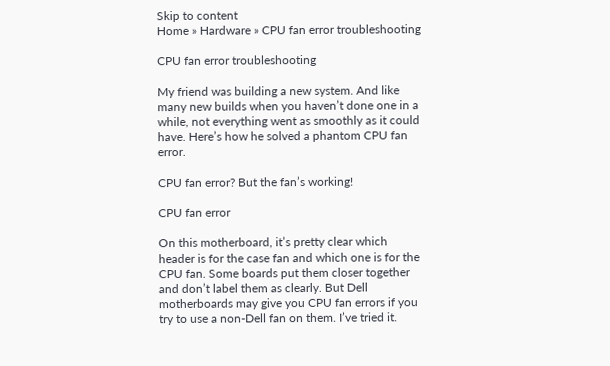Skip to content
Home » Hardware » CPU fan error troubleshooting

CPU fan error troubleshooting

My friend was building a new system. And like many new builds when you haven’t done one in a while, not everything went as smoothly as it could have. Here’s how he solved a phantom CPU fan error.

CPU fan error? But the fan’s working!

CPU fan error

On this motherboard, it’s pretty clear which header is for the case fan and which one is for the CPU fan. Some boards put them closer together and don’t label them as clearly. But Dell motherboards may give you CPU fan errors if you try to use a non-Dell fan on them. I’ve tried it.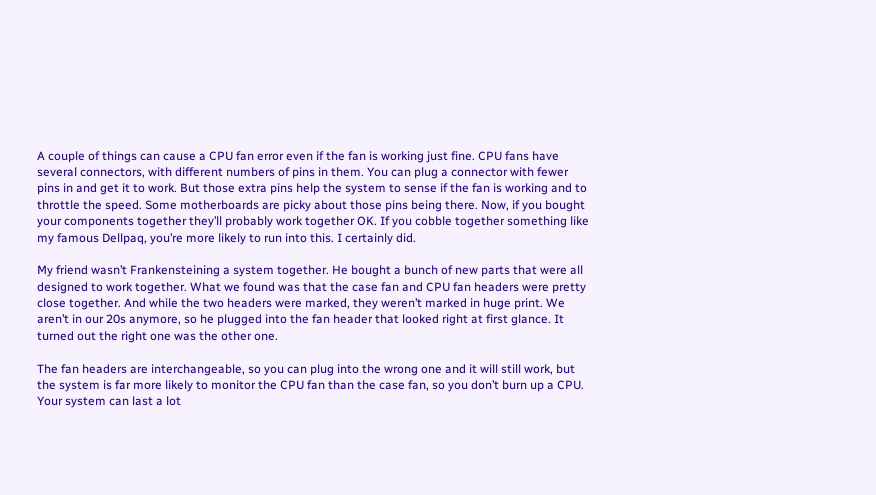A couple of things can cause a CPU fan error even if the fan is working just fine. CPU fans have several connectors, with different numbers of pins in them. You can plug a connector with fewer pins in and get it to work. But those extra pins help the system to sense if the fan is working and to throttle the speed. Some motherboards are picky about those pins being there. Now, if you bought your components together they’ll probably work together OK. If you cobble together something like my famous Dellpaq, you’re more likely to run into this. I certainly did.

My friend wasn’t Frankensteining a system together. He bought a bunch of new parts that were all designed to work together. What we found was that the case fan and CPU fan headers were pretty close together. And while the two headers were marked, they weren’t marked in huge print. We aren’t in our 20s anymore, so he plugged into the fan header that looked right at first glance. It turned out the right one was the other one.

The fan headers are interchangeable, so you can plug into the wrong one and it will still work, but the system is far more likely to monitor the CPU fan than the case fan, so you don’t burn up a CPU. Your system can last a lot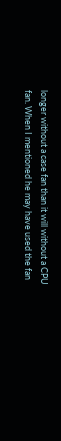longer without a case fan than it will without a CPU fan. When I mentioned he may have used the fan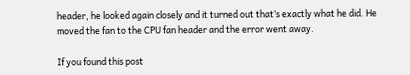header, he looked again closely and it turned out that’s exactly what he did. He moved the fan to the CPU fan header and the error went away.

If you found this post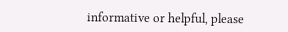informative or helpful, please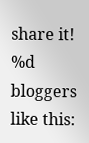share it!
%d bloggers like this: